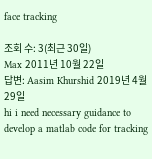face tracking

조회 수: 3(최근 30일)
Max 2011년 10월 22일
답변: Aasim Khurshid 2019년 4월 29일
hi i need necessary guidance to develop a matlab code for tracking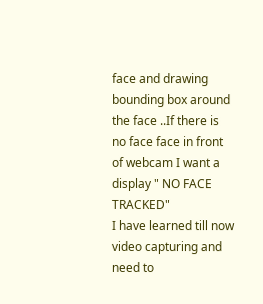face and drawing bounding box around the face ..If there is no face face in front of webcam I want a display " NO FACE TRACKED"
I have learned till now video capturing and need to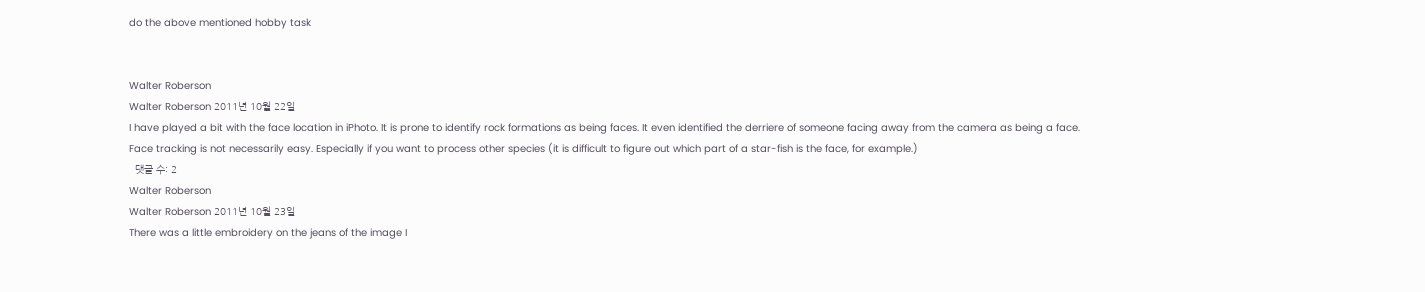do the above mentioned hobby task


Walter Roberson
Walter Roberson 2011년 10월 22일
I have played a bit with the face location in iPhoto. It is prone to identify rock formations as being faces. It even identified the derriere of someone facing away from the camera as being a face. Face tracking is not necessarily easy. Especially if you want to process other species (it is difficult to figure out which part of a star-fish is the face, for example.)
  댓글 수: 2
Walter Roberson
Walter Roberson 2011년 10월 23일
There was a little embroidery on the jeans of the image I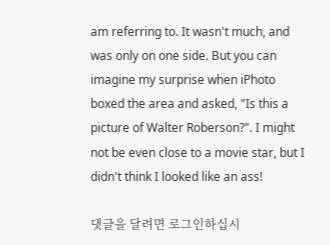am referring to. It wasn't much, and was only on one side. But you can imagine my surprise when iPhoto boxed the area and asked, "Is this a picture of Walter Roberson?". I might not be even close to a movie star, but I didn't think I looked like an ass!

댓글을 달려면 로그인하십시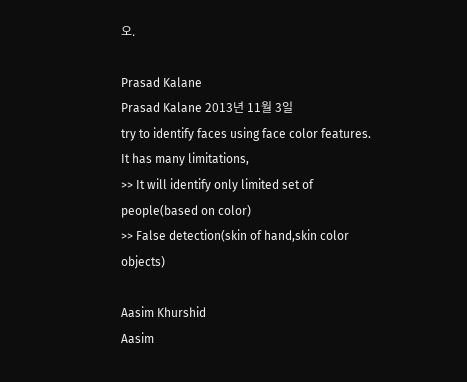오.

Prasad Kalane
Prasad Kalane 2013년 11월 3일
try to identify faces using face color features.
It has many limitations,
>> It will identify only limited set of people(based on color)
>> False detection(skin of hand,skin color objects)

Aasim Khurshid
Aasim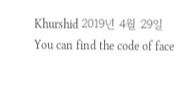Khurshid 2019년 4월 29일
You can find the code of face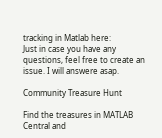tracking in Matlab here:
Just in case you have any questions, feel free to create an issue. I will answere asap.

Community Treasure Hunt

Find the treasures in MATLAB Central and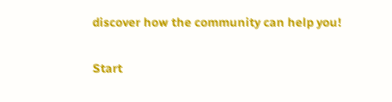discover how the community can help you!

Start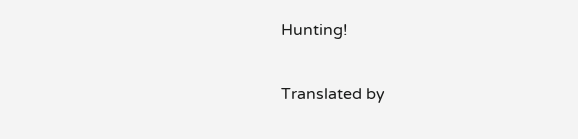Hunting!

Translated by